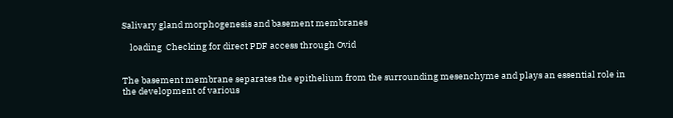Salivary gland morphogenesis and basement membranes

    loading  Checking for direct PDF access through Ovid


The basement membrane separates the epithelium from the surrounding mesenchyme and plays an essential role in the development of various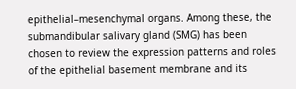epithelial–mesenchymal organs. Among these, the submandibular salivary gland (SMG) has been chosen to review the expression patterns and roles of the epithelial basement membrane and its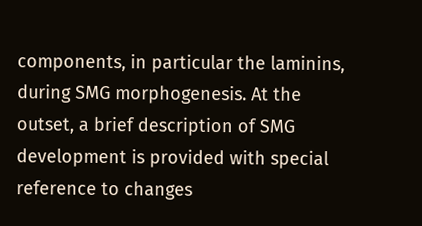components, in particular the laminins, during SMG morphogenesis. At the outset, a brief description of SMG development is provided with special reference to changes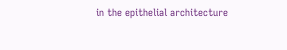in the epithelial architecture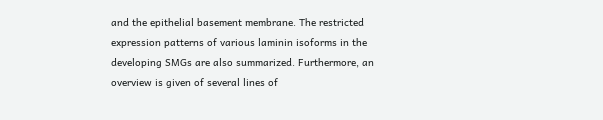and the epithelial basement membrane. The restricted expression patterns of various laminin isoforms in the developing SMGs are also summarized. Furthermore, an overview is given of several lines of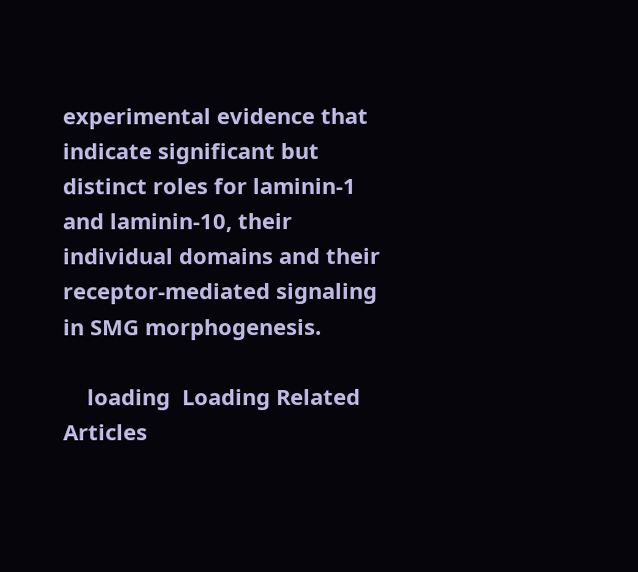experimental evidence that indicate significant but distinct roles for laminin-1 and laminin-10, their individual domains and their receptor-mediated signaling in SMG morphogenesis.

    loading  Loading Related Articles